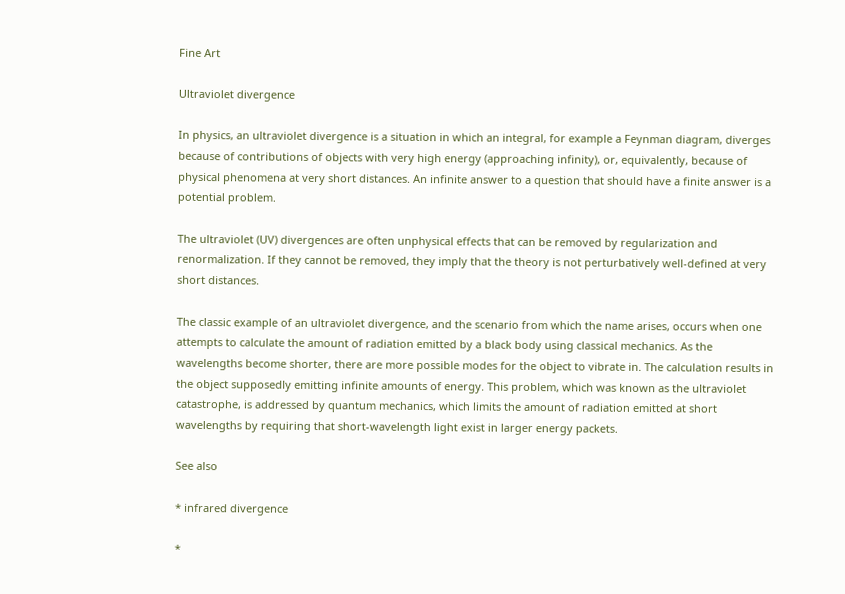Fine Art

Ultraviolet divergence

In physics, an ultraviolet divergence is a situation in which an integral, for example a Feynman diagram, diverges because of contributions of objects with very high energy (approaching infinity), or, equivalently, because of physical phenomena at very short distances. An infinite answer to a question that should have a finite answer is a potential problem.

The ultraviolet (UV) divergences are often unphysical effects that can be removed by regularization and renormalization. If they cannot be removed, they imply that the theory is not perturbatively well-defined at very short distances.

The classic example of an ultraviolet divergence, and the scenario from which the name arises, occurs when one attempts to calculate the amount of radiation emitted by a black body using classical mechanics. As the wavelengths become shorter, there are more possible modes for the object to vibrate in. The calculation results in the object supposedly emitting infinite amounts of energy. This problem, which was known as the ultraviolet catastrophe, is addressed by quantum mechanics, which limits the amount of radiation emitted at short wavelengths by requiring that short-wavelength light exist in larger energy packets.

See also

* infrared divergence

*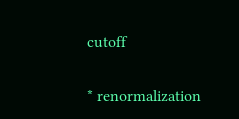cutoff

* renormalization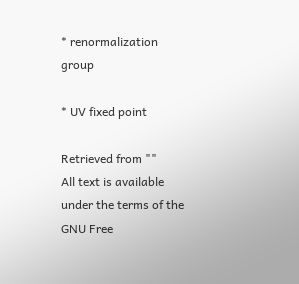* renormalization group

* UV fixed point

Retrieved from ""
All text is available under the terms of the GNU Free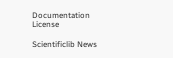Documentation License

Scientificlib News